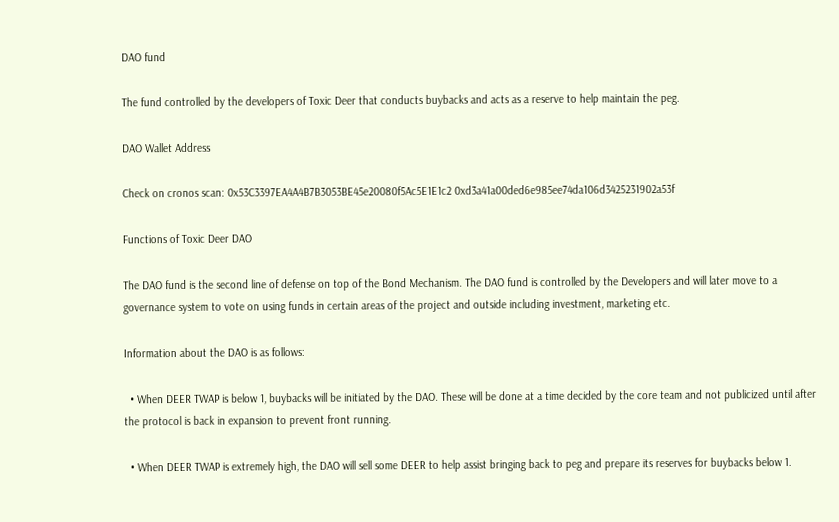DAO fund

The fund controlled by the developers of Toxic Deer that conducts buybacks and acts as a reserve to help maintain the peg.

DAO Wallet Address

Check on cronos scan: 0x53C3397EA4A4B7B3053BE45e20080f5Ac5E1E1c2 0xd3a41a00ded6e985ee74da106d3425231902a53f

Functions of Toxic Deer DAO

The DAO fund is the second line of defense on top of the Bond Mechanism. The DAO fund is controlled by the Developers and will later move to a governance system to vote on using funds in certain areas of the project and outside including investment, marketing etc.

Information about the DAO is as follows:

  • When DEER TWAP is below 1, buybacks will be initiated by the DAO. These will be done at a time decided by the core team and not publicized until after the protocol is back in expansion to prevent front running.

  • When DEER TWAP is extremely high, the DAO will sell some DEER to help assist bringing back to peg and prepare its reserves for buybacks below 1.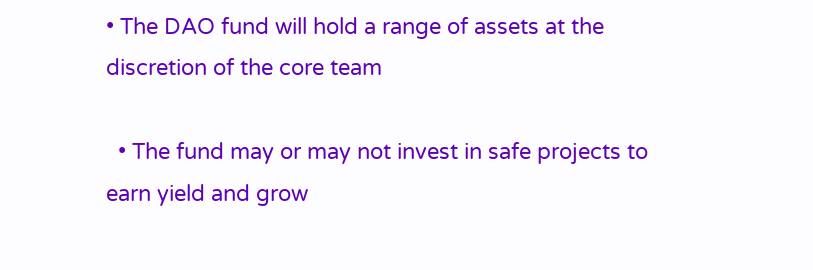• The DAO fund will hold a range of assets at the discretion of the core team

  • The fund may or may not invest in safe projects to earn yield and grow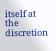itself at the discretion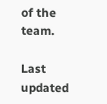of the team.

Last updated